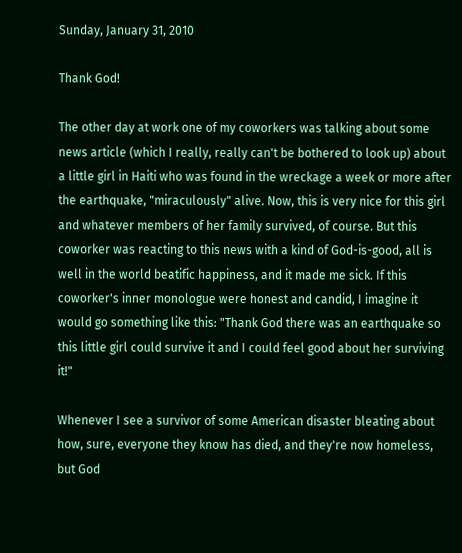Sunday, January 31, 2010

Thank God!

The other day at work one of my coworkers was talking about some news article (which I really, really can't be bothered to look up) about a little girl in Haiti who was found in the wreckage a week or more after the earthquake, "miraculously" alive. Now, this is very nice for this girl and whatever members of her family survived, of course. But this coworker was reacting to this news with a kind of God-is-good, all is well in the world beatific happiness, and it made me sick. If this coworker's inner monologue were honest and candid, I imagine it would go something like this: "Thank God there was an earthquake so this little girl could survive it and I could feel good about her surviving it!"

Whenever I see a survivor of some American disaster bleating about how, sure, everyone they know has died, and they're now homeless, but God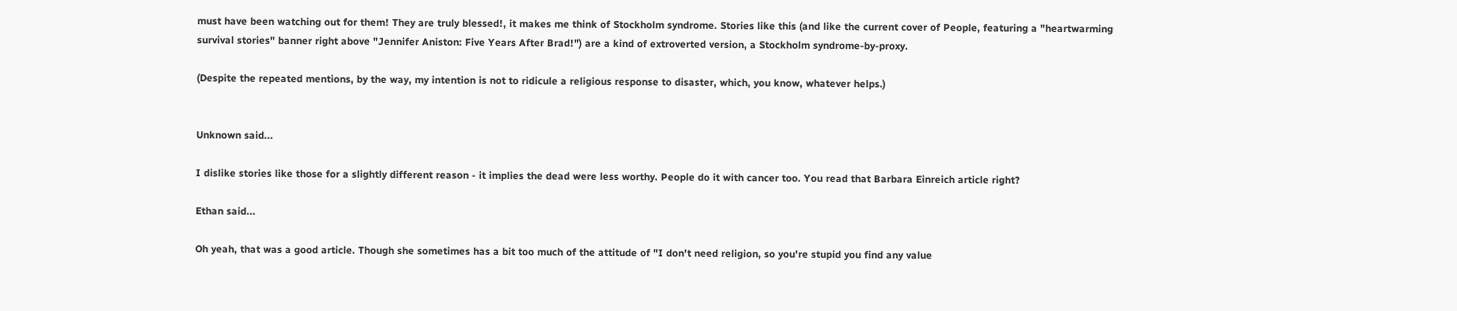must have been watching out for them! They are truly blessed!, it makes me think of Stockholm syndrome. Stories like this (and like the current cover of People, featuring a "heartwarming survival stories" banner right above "Jennifer Aniston: Five Years After Brad!") are a kind of extroverted version, a Stockholm syndrome-by-proxy.

(Despite the repeated mentions, by the way, my intention is not to ridicule a religious response to disaster, which, you know, whatever helps.)


Unknown said...

I dislike stories like those for a slightly different reason - it implies the dead were less worthy. People do it with cancer too. You read that Barbara Einreich article right?

Ethan said...

Oh yeah, that was a good article. Though she sometimes has a bit too much of the attitude of "I don't need religion, so you're stupid you find any value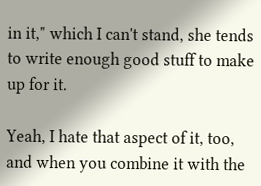in it," which I can't stand, she tends to write enough good stuff to make up for it.

Yeah, I hate that aspect of it, too, and when you combine it with the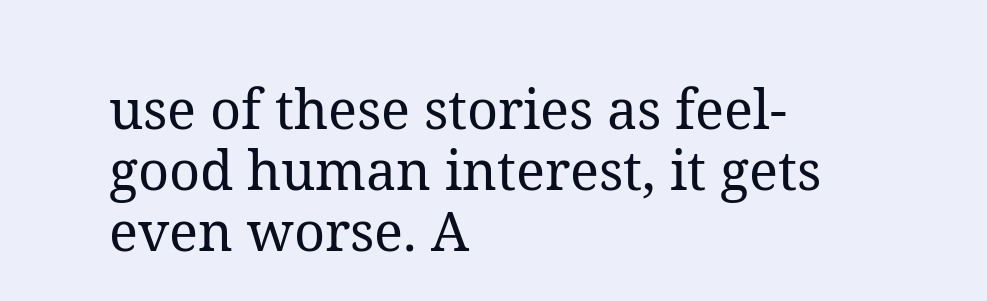use of these stories as feel-good human interest, it gets even worse. A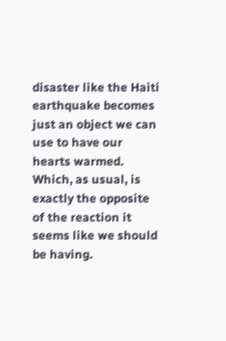disaster like the Haiti earthquake becomes just an object we can use to have our hearts warmed. Which, as usual, is exactly the opposite of the reaction it seems like we should be having.